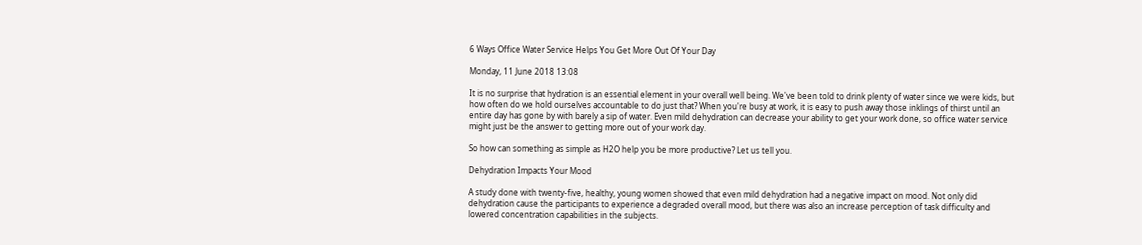6 Ways Office Water Service Helps You Get More Out Of Your Day

Monday, 11 June 2018 13:08

It is no surprise that hydration is an essential element in your overall well being. We've been told to drink plenty of water since we were kids, but how often do we hold ourselves accountable to do just that? When you're busy at work, it is easy to push away those inklings of thirst until an entire day has gone by with barely a sip of water. Even mild dehydration can decrease your ability to get your work done, so office water service might just be the answer to getting more out of your work day.

So how can something as simple as H2O help you be more productive? Let us tell you.

Dehydration Impacts Your Mood

A study done with twenty-five, healthy, young women showed that even mild dehydration had a negative impact on mood. Not only did dehydration cause the participants to experience a degraded overall mood, but there was also an increase perception of task difficulty and lowered concentration capabilities in the subjects.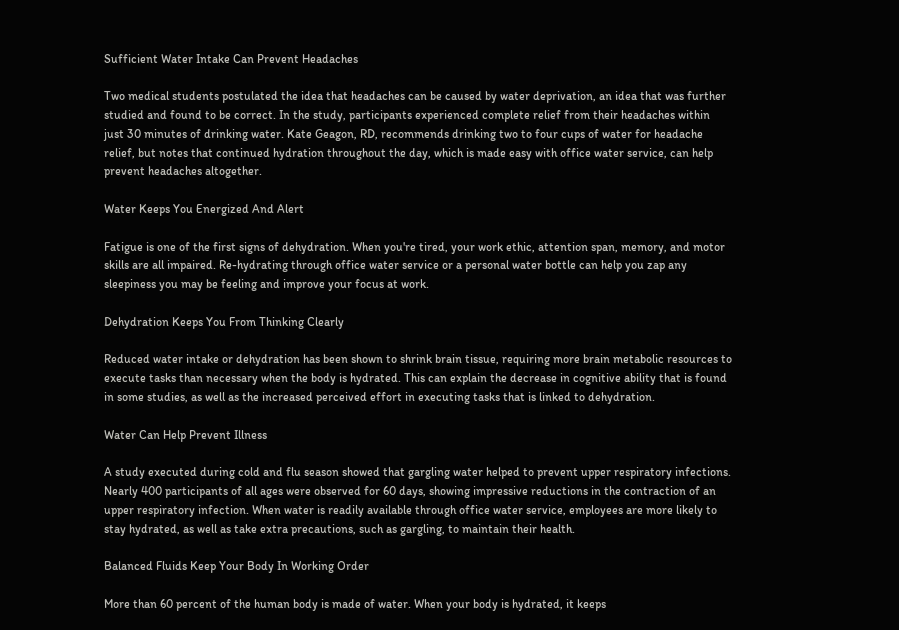Sufficient Water Intake Can Prevent Headaches

Two medical students postulated the idea that headaches can be caused by water deprivation, an idea that was further studied and found to be correct. In the study, participants experienced complete relief from their headaches within just 30 minutes of drinking water. Kate Geagon, RD, recommends drinking two to four cups of water for headache relief, but notes that continued hydration throughout the day, which is made easy with office water service, can help prevent headaches altogether.

Water Keeps You Energized And Alert

Fatigue is one of the first signs of dehydration. When you're tired, your work ethic, attention span, memory, and motor skills are all impaired. Re-hydrating through office water service or a personal water bottle can help you zap any sleepiness you may be feeling and improve your focus at work.

Dehydration Keeps You From Thinking Clearly

Reduced water intake or dehydration has been shown to shrink brain tissue, requiring more brain metabolic resources to execute tasks than necessary when the body is hydrated. This can explain the decrease in cognitive ability that is found in some studies, as well as the increased perceived effort in executing tasks that is linked to dehydration.

Water Can Help Prevent Illness

A study executed during cold and flu season showed that gargling water helped to prevent upper respiratory infections. Nearly 400 participants of all ages were observed for 60 days, showing impressive reductions in the contraction of an upper respiratory infection. When water is readily available through office water service, employees are more likely to stay hydrated, as well as take extra precautions, such as gargling, to maintain their health.

Balanced Fluids Keep Your Body In Working Order

More than 60 percent of the human body is made of water. When your body is hydrated, it keeps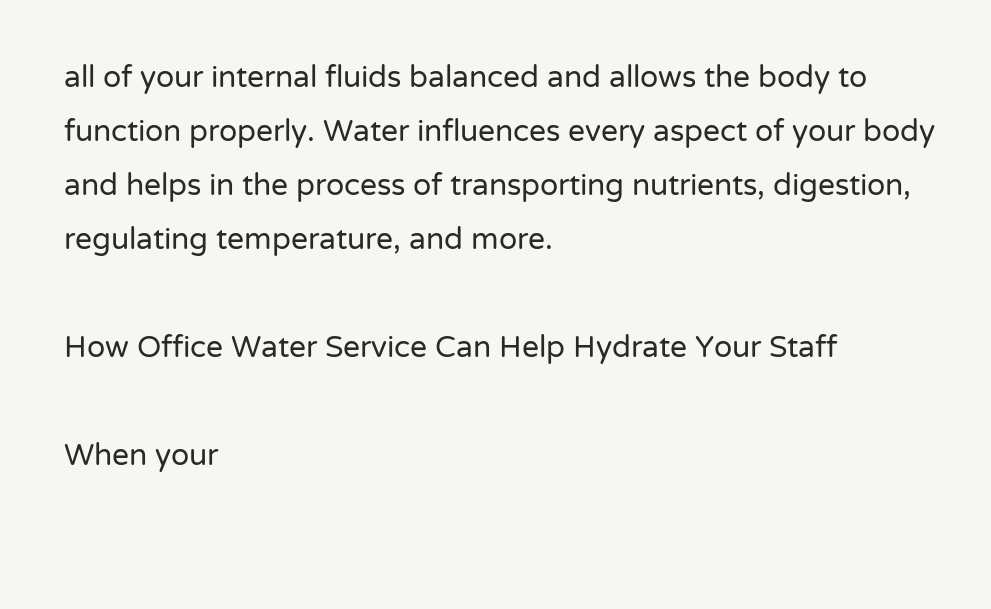all of your internal fluids balanced and allows the body to function properly. Water influences every aspect of your body and helps in the process of transporting nutrients, digestion, regulating temperature, and more.

How Office Water Service Can Help Hydrate Your Staff

When your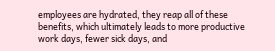employees are hydrated, they reap all of these benefits, which ultimately leads to more productive work days, fewer sick days, and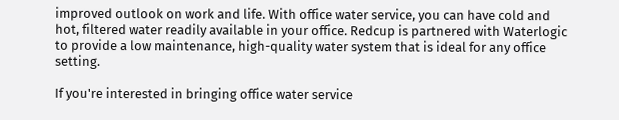improved outlook on work and life. With office water service, you can have cold and hot, filtered water readily available in your office. Redcup is partnered with Waterlogic to provide a low maintenance, high-quality water system that is ideal for any office setting.

If you're interested in bringing office water service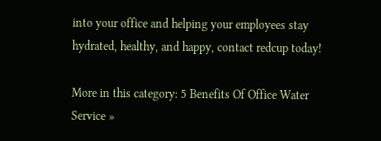into your office and helping your employees stay hydrated, healthy, and happy, contact redcup today!

More in this category: 5 Benefits Of Office Water Service »